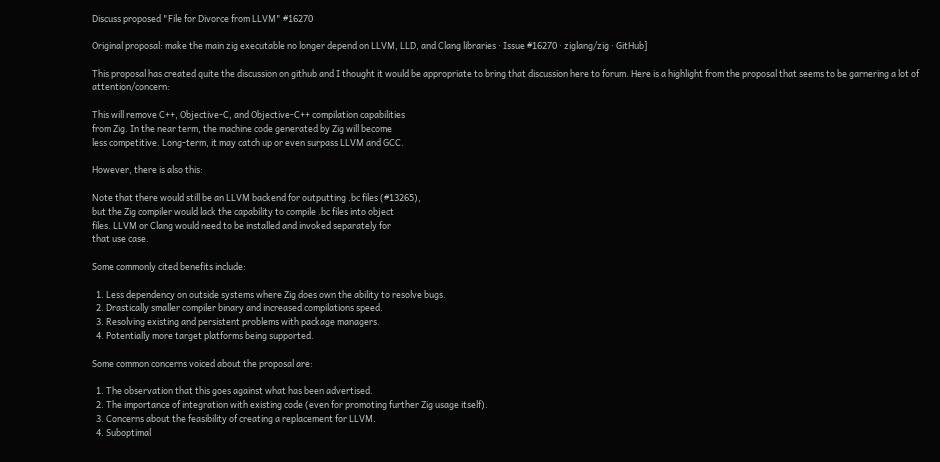Discuss proposed "File for Divorce from LLVM" #16270

Original proposal: make the main zig executable no longer depend on LLVM, LLD, and Clang libraries · Issue #16270 · ziglang/zig · GitHub]

This proposal has created quite the discussion on github and I thought it would be appropriate to bring that discussion here to forum. Here is a highlight from the proposal that seems to be garnering a lot of attention/concern:

This will remove C++, Objective-C, and Objective-C++ compilation capabilities
from Zig. In the near term, the machine code generated by Zig will become
less competitive. Long-term, it may catch up or even surpass LLVM and GCC.

However, there is also this:

Note that there would still be an LLVM backend for outputting .bc files (#13265),
but the Zig compiler would lack the capability to compile .bc files into object
files. LLVM or Clang would need to be installed and invoked separately for
that use case.

Some commonly cited benefits include:

  1. Less dependency on outside systems where Zig does own the ability to resolve bugs.
  2. Drastically smaller compiler binary and increased compilations speed.
  3. Resolving existing and persistent problems with package managers.
  4. Potentially more target platforms being supported.

Some common concerns voiced about the proposal are:

  1. The observation that this goes against what has been advertised.
  2. The importance of integration with existing code (even for promoting further Zig usage itself).
  3. Concerns about the feasibility of creating a replacement for LLVM.
  4. Suboptimal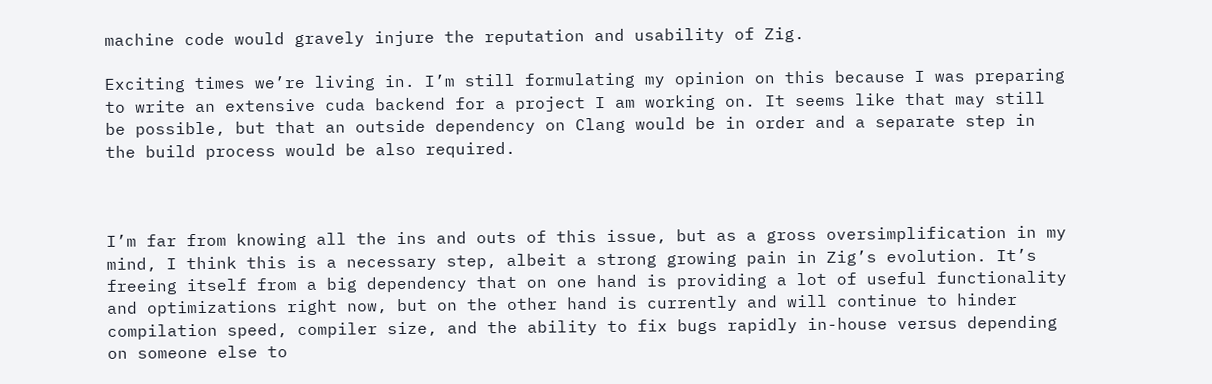machine code would gravely injure the reputation and usability of Zig.

Exciting times we’re living in. I’m still formulating my opinion on this because I was preparing to write an extensive cuda backend for a project I am working on. It seems like that may still be possible, but that an outside dependency on Clang would be in order and a separate step in the build process would be also required.



I’m far from knowing all the ins and outs of this issue, but as a gross oversimplification in my mind, I think this is a necessary step, albeit a strong growing pain in Zig’s evolution. It’s freeing itself from a big dependency that on one hand is providing a lot of useful functionality and optimizations right now, but on the other hand is currently and will continue to hinder compilation speed, compiler size, and the ability to fix bugs rapidly in-house versus depending on someone else to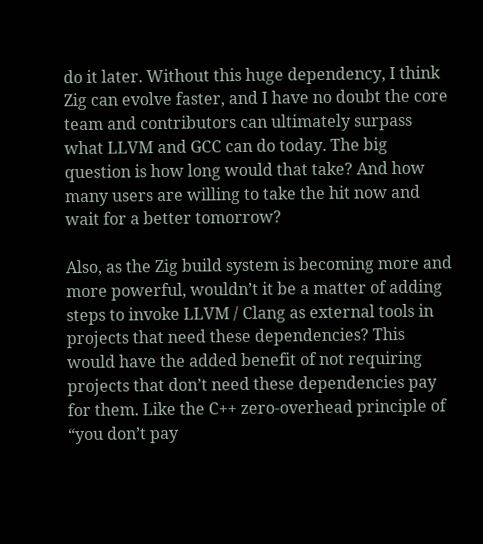do it later. Without this huge dependency, I think Zig can evolve faster, and I have no doubt the core team and contributors can ultimately surpass what LLVM and GCC can do today. The big question is how long would that take? And how many users are willing to take the hit now and wait for a better tomorrow?

Also, as the Zig build system is becoming more and more powerful, wouldn’t it be a matter of adding steps to invoke LLVM / Clang as external tools in projects that need these dependencies? This would have the added benefit of not requiring projects that don’t need these dependencies pay for them. Like the C++ zero-overhead principle of “you don’t pay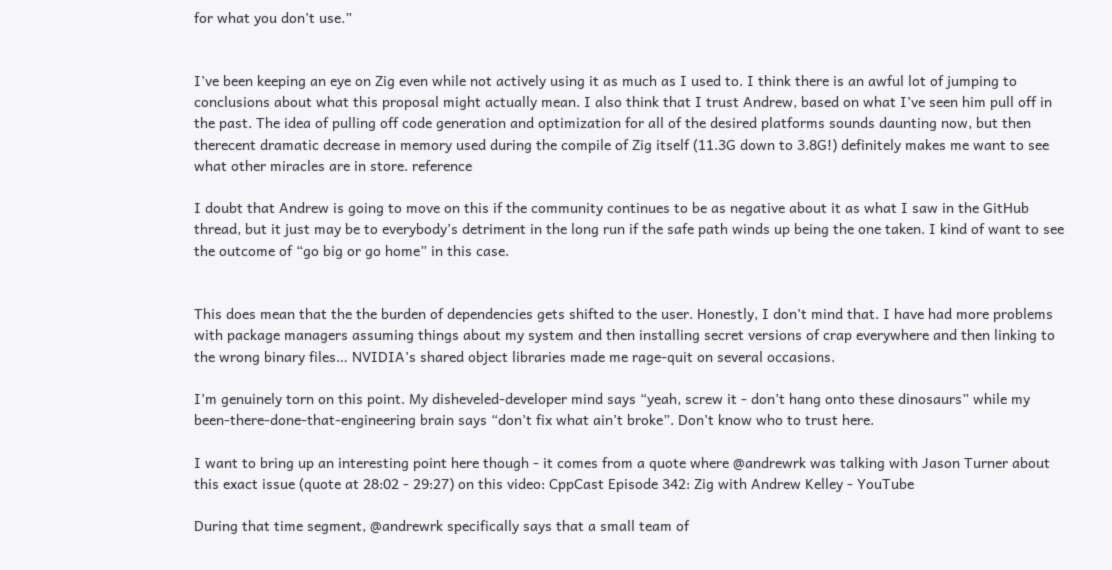for what you don’t use.”


I’ve been keeping an eye on Zig even while not actively using it as much as I used to. I think there is an awful lot of jumping to conclusions about what this proposal might actually mean. I also think that I trust Andrew, based on what I’ve seen him pull off in the past. The idea of pulling off code generation and optimization for all of the desired platforms sounds daunting now, but then therecent dramatic decrease in memory used during the compile of Zig itself (11.3G down to 3.8G!) definitely makes me want to see what other miracles are in store. reference

I doubt that Andrew is going to move on this if the community continues to be as negative about it as what I saw in the GitHub thread, but it just may be to everybody’s detriment in the long run if the safe path winds up being the one taken. I kind of want to see the outcome of “go big or go home” in this case.


This does mean that the the burden of dependencies gets shifted to the user. Honestly, I don’t mind that. I have had more problems with package managers assuming things about my system and then installing secret versions of crap everywhere and then linking to the wrong binary files… NVIDIA’s shared object libraries made me rage-quit on several occasions.

I’m genuinely torn on this point. My disheveled-developer mind says “yeah, screw it - don’t hang onto these dinosaurs” while my been-there-done-that-engineering brain says “don’t fix what ain’t broke”. Don’t know who to trust here.

I want to bring up an interesting point here though - it comes from a quote where @andrewrk was talking with Jason Turner about this exact issue (quote at 28:02 - 29:27) on this video: CppCast Episode 342: Zig with Andrew Kelley - YouTube

During that time segment, @andrewrk specifically says that a small team of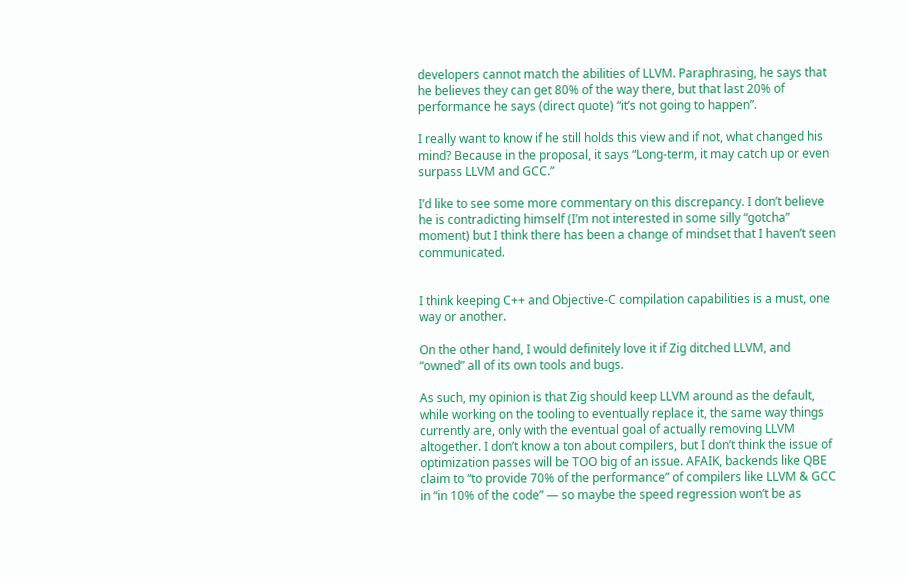developers cannot match the abilities of LLVM. Paraphrasing, he says that he believes they can get 80% of the way there, but that last 20% of performance he says (direct quote) “it’s not going to happen”.

I really want to know if he still holds this view and if not, what changed his mind? Because in the proposal, it says “Long-term, it may catch up or even surpass LLVM and GCC.”

I’d like to see some more commentary on this discrepancy. I don’t believe he is contradicting himself (I’m not interested in some silly “gotcha” moment) but I think there has been a change of mindset that I haven’t seen communicated.


I think keeping C++ and Objective-C compilation capabilities is a must, one way or another.

On the other hand, I would definitely love it if Zig ditched LLVM, and “owned” all of its own tools and bugs.

As such, my opinion is that Zig should keep LLVM around as the default, while working on the tooling to eventually replace it, the same way things currently are, only with the eventual goal of actually removing LLVM altogether. I don’t know a ton about compilers, but I don’t think the issue of optimization passes will be TOO big of an issue. AFAIK, backends like QBE claim to “to provide 70% of the performance” of compilers like LLVM & GCC in “in 10% of the code” — so maybe the speed regression won’t be as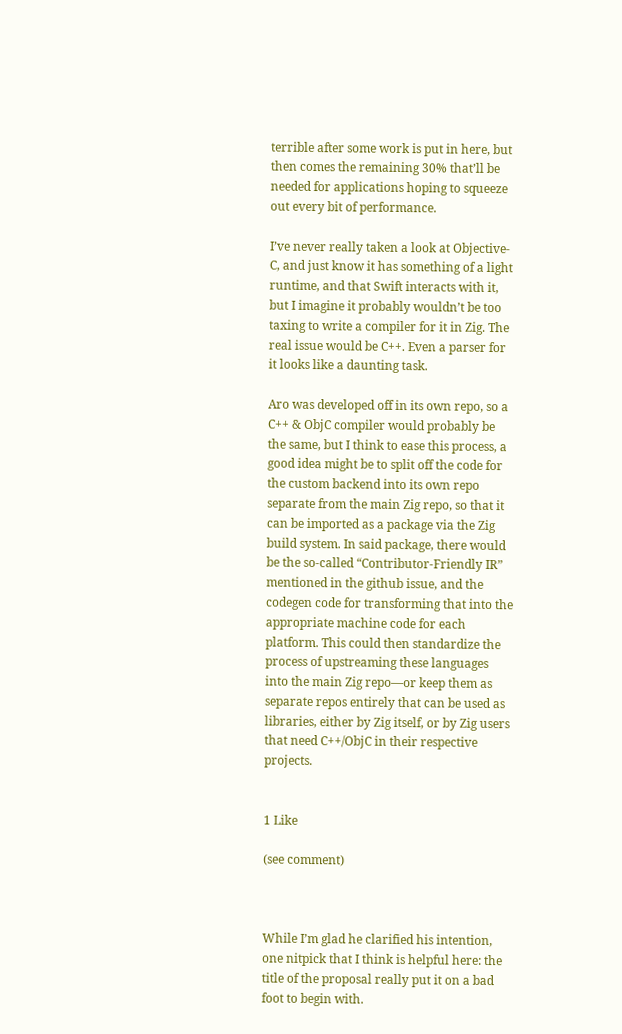terrible after some work is put in here, but then comes the remaining 30% that’ll be needed for applications hoping to squeeze out every bit of performance.

I’ve never really taken a look at Objective-C, and just know it has something of a light runtime, and that Swift interacts with it, but I imagine it probably wouldn’t be too taxing to write a compiler for it in Zig. The real issue would be C++. Even a parser for it looks like a daunting task.

Aro was developed off in its own repo, so a C++ & ObjC compiler would probably be the same, but I think to ease this process, a good idea might be to split off the code for the custom backend into its own repo separate from the main Zig repo, so that it can be imported as a package via the Zig build system. In said package, there would be the so-called “Contributor-Friendly IR” mentioned in the github issue, and the codegen code for transforming that into the appropriate machine code for each platform. This could then standardize the process of upstreaming these languages into the main Zig repo—or keep them as separate repos entirely that can be used as libraries, either by Zig itself, or by Zig users that need C++/ObjC in their respective projects.


1 Like

(see comment)



While I’m glad he clarified his intention, one nitpick that I think is helpful here: the title of the proposal really put it on a bad foot to begin with.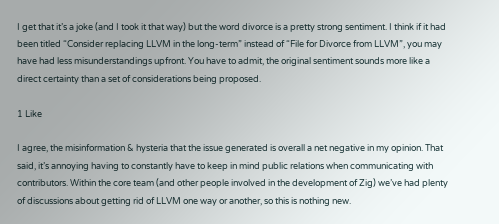I get that it’s a joke (and I took it that way) but the word divorce is a pretty strong sentiment. I think if it had been titled “Consider replacing LLVM in the long-term” instead of “File for Divorce from LLVM”, you may have had less misunderstandings upfront. You have to admit, the original sentiment sounds more like a direct certainty than a set of considerations being proposed.

1 Like

I agree, the misinformation & hysteria that the issue generated is overall a net negative in my opinion. That said, it’s annoying having to constantly have to keep in mind public relations when communicating with contributors. Within the core team (and other people involved in the development of Zig) we’ve had plenty of discussions about getting rid of LLVM one way or another, so this is nothing new.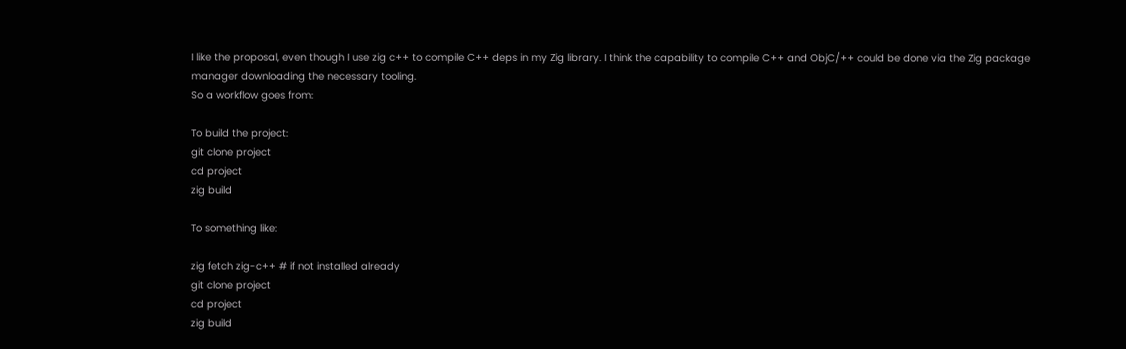I like the proposal, even though I use zig c++ to compile C++ deps in my Zig library. I think the capability to compile C++ and ObjC/++ could be done via the Zig package manager downloading the necessary tooling.
So a workflow goes from:

To build the project:
git clone project
cd project
zig build

To something like:

zig fetch zig-c++ # if not installed already
git clone project
cd project
zig build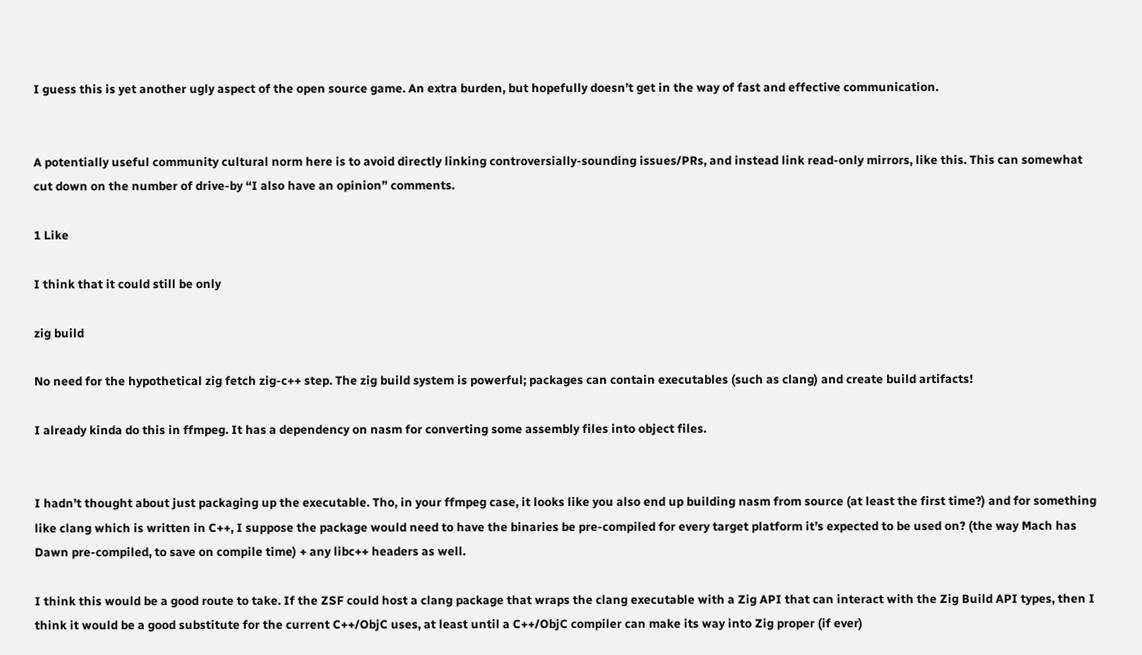I guess this is yet another ugly aspect of the open source game. An extra burden, but hopefully doesn’t get in the way of fast and effective communication.


A potentially useful community cultural norm here is to avoid directly linking controversially-sounding issues/PRs, and instead link read-only mirrors, like this. This can somewhat cut down on the number of drive-by “I also have an opinion” comments.

1 Like

I think that it could still be only

zig build

No need for the hypothetical zig fetch zig-c++ step. The zig build system is powerful; packages can contain executables (such as clang) and create build artifacts!

I already kinda do this in ffmpeg. It has a dependency on nasm for converting some assembly files into object files.


I hadn’t thought about just packaging up the executable. Tho, in your ffmpeg case, it looks like you also end up building nasm from source (at least the first time?) and for something like clang which is written in C++, I suppose the package would need to have the binaries be pre-compiled for every target platform it’s expected to be used on? (the way Mach has Dawn pre-compiled, to save on compile time) + any libc++ headers as well.

I think this would be a good route to take. If the ZSF could host a clang package that wraps the clang executable with a Zig API that can interact with the Zig Build API types, then I think it would be a good substitute for the current C++/ObjC uses, at least until a C++/ObjC compiler can make its way into Zig proper (if ever)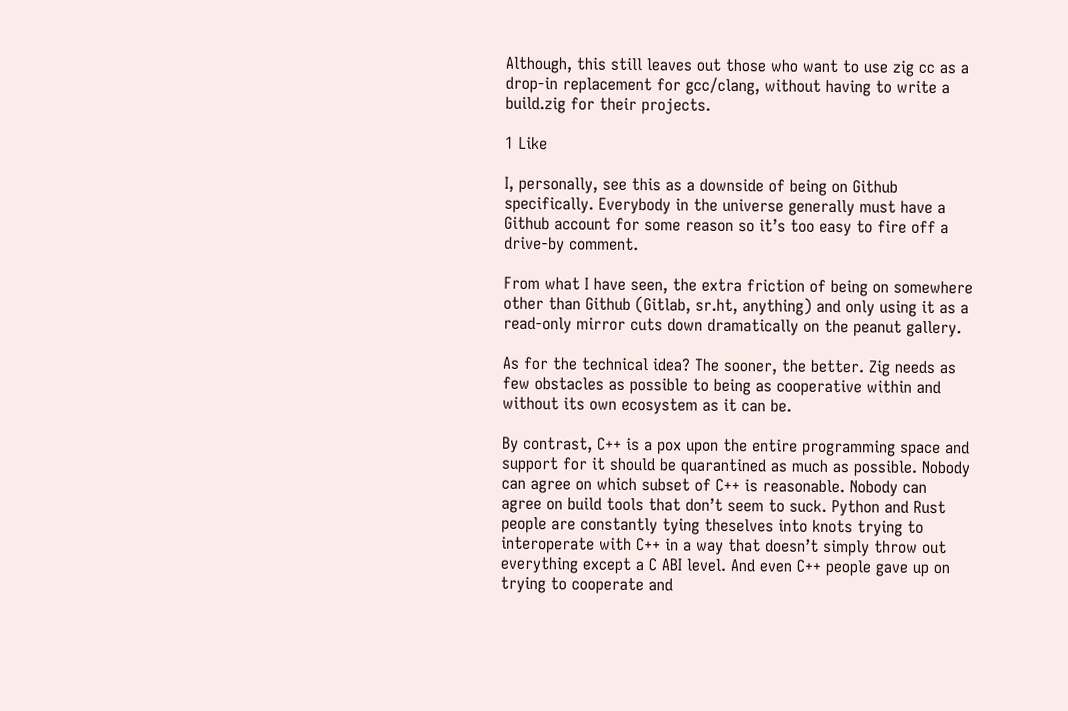Although, this still leaves out those who want to use zig cc as a drop-in replacement for gcc/clang, without having to write a build.zig for their projects.

1 Like

I, personally, see this as a downside of being on Github specifically. Everybody in the universe generally must have a Github account for some reason so it’s too easy to fire off a drive-by comment.

From what I have seen, the extra friction of being on somewhere other than Github (Gitlab, sr.ht, anything) and only using it as a read-only mirror cuts down dramatically on the peanut gallery.

As for the technical idea? The sooner, the better. Zig needs as few obstacles as possible to being as cooperative within and without its own ecosystem as it can be.

By contrast, C++ is a pox upon the entire programming space and support for it should be quarantined as much as possible. Nobody can agree on which subset of C++ is reasonable. Nobody can agree on build tools that don’t seem to suck. Python and Rust people are constantly tying theselves into knots trying to interoperate with C++ in a way that doesn’t simply throw out everything except a C ABI level. And even C++ people gave up on trying to cooperate and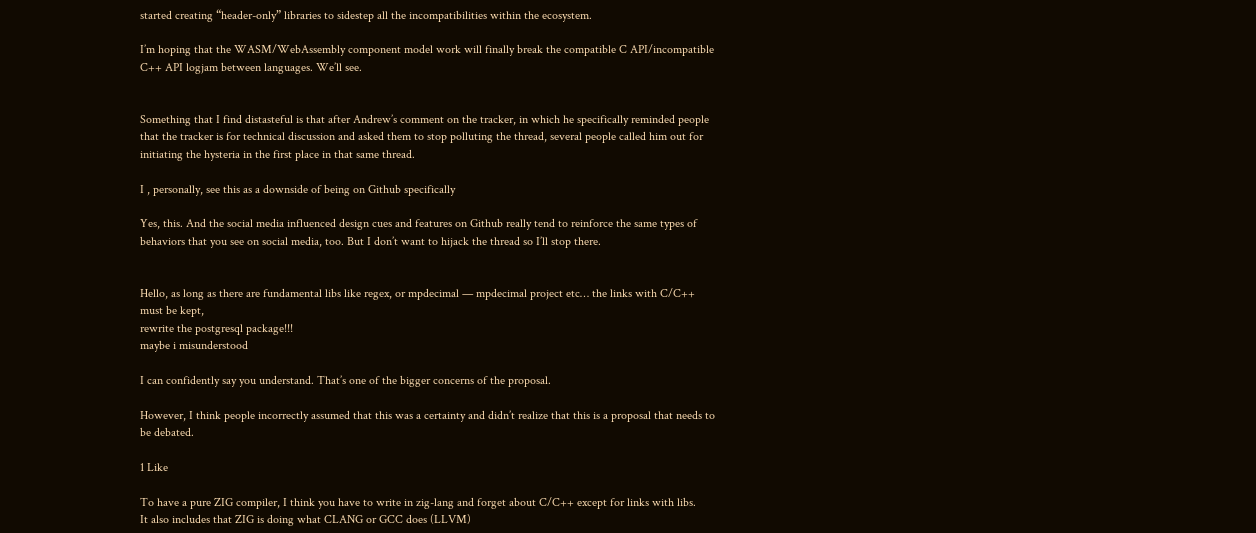started creating “header-only” libraries to sidestep all the incompatibilities within the ecosystem.

I’m hoping that the WASM/WebAssembly component model work will finally break the compatible C API/incompatible C++ API logjam between languages. We’ll see.


Something that I find distasteful is that after Andrew’s comment on the tracker, in which he specifically reminded people that the tracker is for technical discussion and asked them to stop polluting the thread, several people called him out for initiating the hysteria in the first place in that same thread.

I , personally, see this as a downside of being on Github specifically

Yes, this. And the social media influenced design cues and features on Github really tend to reinforce the same types of behaviors that you see on social media, too. But I don’t want to hijack the thread so I’ll stop there.


Hello, as long as there are fundamental libs like regex, or mpdecimal — mpdecimal project etc… the links with C/C++ must be kept,
rewrite the postgresql package!!!
maybe i misunderstood

I can confidently say you understand. That’s one of the bigger concerns of the proposal.

However, I think people incorrectly assumed that this was a certainty and didn’t realize that this is a proposal that needs to be debated.

1 Like

To have a pure ZIG compiler, I think you have to write in zig-lang and forget about C/C++ except for links with libs.
It also includes that ZIG is doing what CLANG or GCC does (LLVM)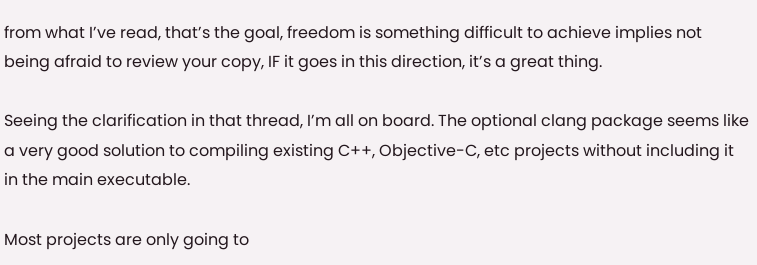from what I’ve read, that’s the goal, freedom is something difficult to achieve implies not being afraid to review your copy, IF it goes in this direction, it’s a great thing.

Seeing the clarification in that thread, I’m all on board. The optional clang package seems like a very good solution to compiling existing C++, Objective-C, etc projects without including it in the main executable.

Most projects are only going to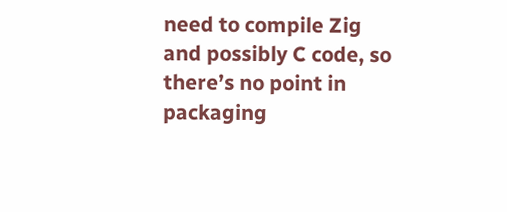need to compile Zig and possibly C code, so there’s no point in packaging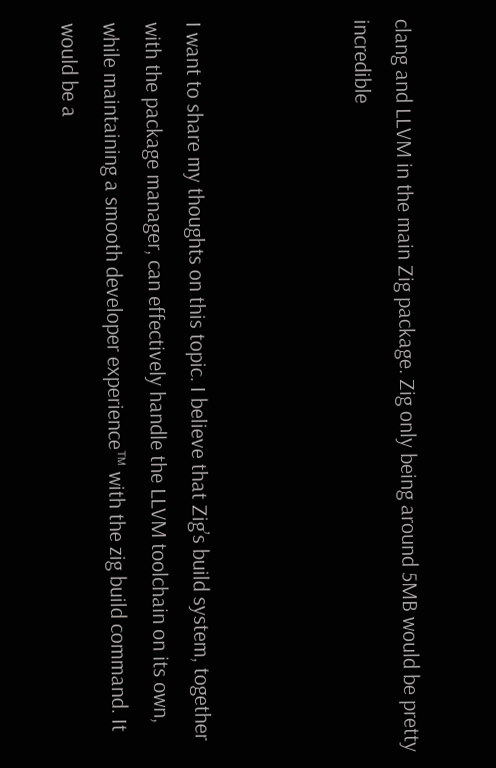clang and LLVM in the main Zig package. Zig only being around 5MB would be pretty incredible



I want to share my thoughts on this topic. I believe that Zig’s build system, together with the package manager, can effectively handle the LLVM toolchain on its own, while maintaining a smooth developer experience™ with the zig build command. It would be a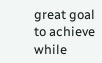great goal to achieve while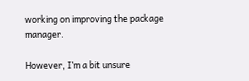working on improving the package manager.

However, I’m a bit unsure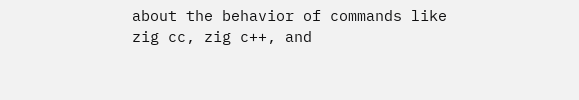about the behavior of commands like zig cc, zig c++, and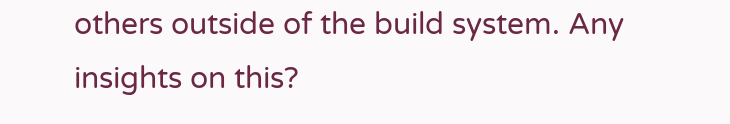others outside of the build system. Any insights on this?